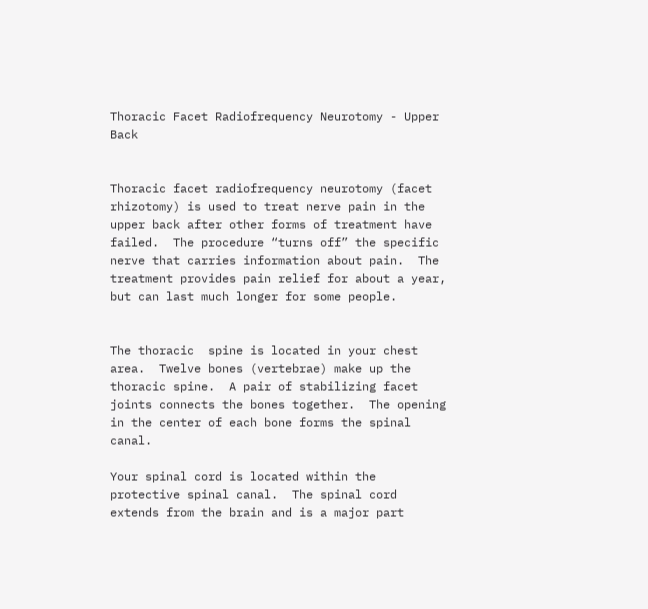Thoracic Facet Radiofrequency Neurotomy - Upper Back


Thoracic facet radiofrequency neurotomy (facet rhizotomy) is used to treat nerve pain in the upper back after other forms of treatment have failed.  The procedure “turns off” the specific nerve that carries information about pain.  The treatment provides pain relief for about a year, but can last much longer for some people.


The thoracic  spine is located in your chest area.  Twelve bones (vertebrae) make up the thoracic spine.  A pair of stabilizing facet joints connects the bones together.  The opening in the center of each bone forms the spinal canal.

Your spinal cord is located within the protective spinal canal.  The spinal cord extends from the brain and is a major part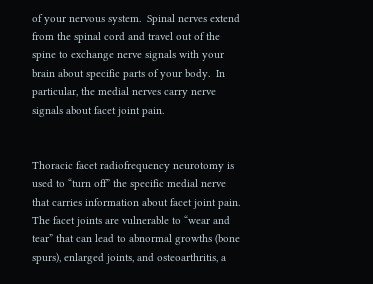of your nervous system.  Spinal nerves extend from the spinal cord and travel out of the spine to exchange nerve signals with your brain about specific parts of your body.  In particular, the medial nerves carry nerve signals about facet joint pain.


Thoracic facet radiofrequency neurotomy is used to “turn off” the specific medial nerve that carries information about facet joint pain.  The facet joints are vulnerable to “wear and tear” that can lead to abnormal growths (bone spurs), enlarged joints, and osteoarthritis, a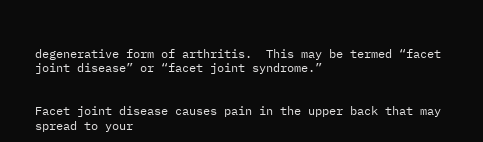degenerative form of arthritis.  This may be termed “facet joint disease” or “facet joint syndrome.”


Facet joint disease causes pain in the upper back that may spread to your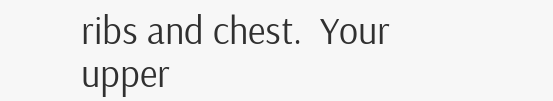ribs and chest.  Your upper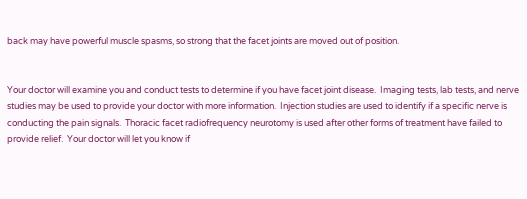back may have powerful muscle spasms, so strong that the facet joints are moved out of position.


Your doctor will examine you and conduct tests to determine if you have facet joint disease.  Imaging tests, lab tests, and nerve studies may be used to provide your doctor with more information.  Injection studies are used to identify if a specific nerve is conducting the pain signals.  Thoracic facet radiofrequency neurotomy is used after other forms of treatment have failed to provide relief.  Your doctor will let you know if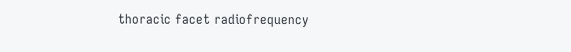thoracic facet radiofrequency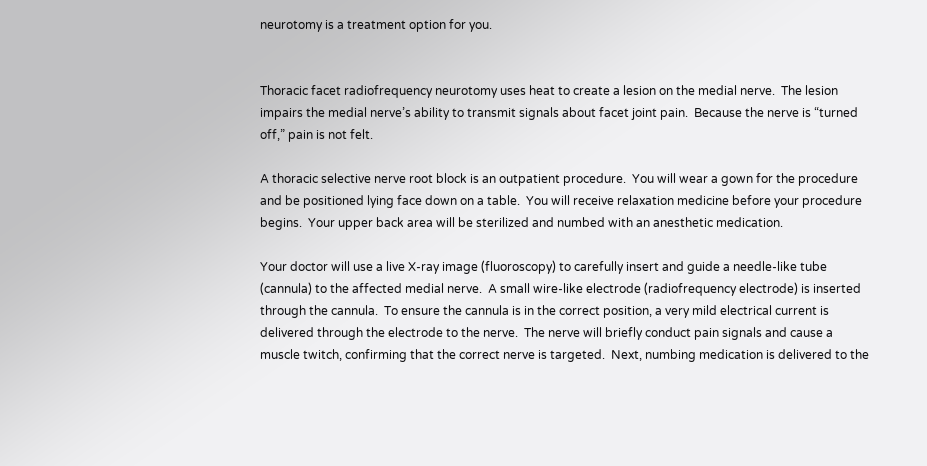neurotomy is a treatment option for you.


Thoracic facet radiofrequency neurotomy uses heat to create a lesion on the medial nerve.  The lesion impairs the medial nerve’s ability to transmit signals about facet joint pain.  Because the nerve is “turned off,” pain is not felt.

A thoracic selective nerve root block is an outpatient procedure.  You will wear a gown for the procedure and be positioned lying face down on a table.  You will receive relaxation medicine before your procedure begins.  Your upper back area will be sterilized and numbed with an anesthetic medication.

Your doctor will use a live X-ray image (fluoroscopy) to carefully insert and guide a needle-like tube (cannula) to the affected medial nerve.  A small wire-like electrode (radiofrequency electrode) is inserted through the cannula.  To ensure the cannula is in the correct position, a very mild electrical current is delivered through the electrode to the nerve.  The nerve will briefly conduct pain signals and cause a muscle twitch, confirming that the correct nerve is targeted.  Next, numbing medication is delivered to the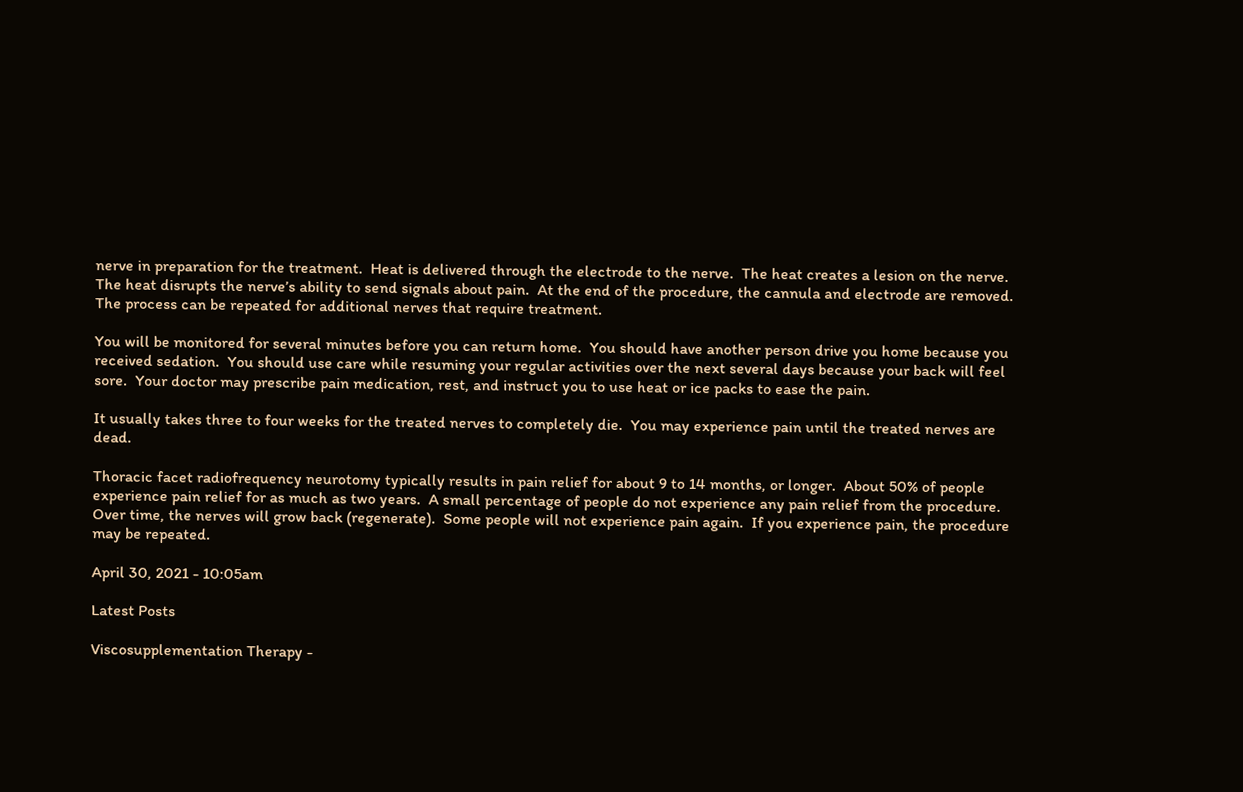nerve in preparation for the treatment.  Heat is delivered through the electrode to the nerve.  The heat creates a lesion on the nerve.  The heat disrupts the nerve’s ability to send signals about pain.  At the end of the procedure, the cannula and electrode are removed.  The process can be repeated for additional nerves that require treatment.

You will be monitored for several minutes before you can return home.  You should have another person drive you home because you received sedation.  You should use care while resuming your regular activities over the next several days because your back will feel sore.  Your doctor may prescribe pain medication, rest, and instruct you to use heat or ice packs to ease the pain.

It usually takes three to four weeks for the treated nerves to completely die.  You may experience pain until the treated nerves are dead.

Thoracic facet radiofrequency neurotomy typically results in pain relief for about 9 to 14 months, or longer.  About 50% of people experience pain relief for as much as two years.  A small percentage of people do not experience any pain relief from the procedure.  Over time, the nerves will grow back (regenerate).  Some people will not experience pain again.  If you experience pain, the procedure may be repeated.

April 30, 2021 - 10:05am

Latest Posts

Viscosupplementation Therapy -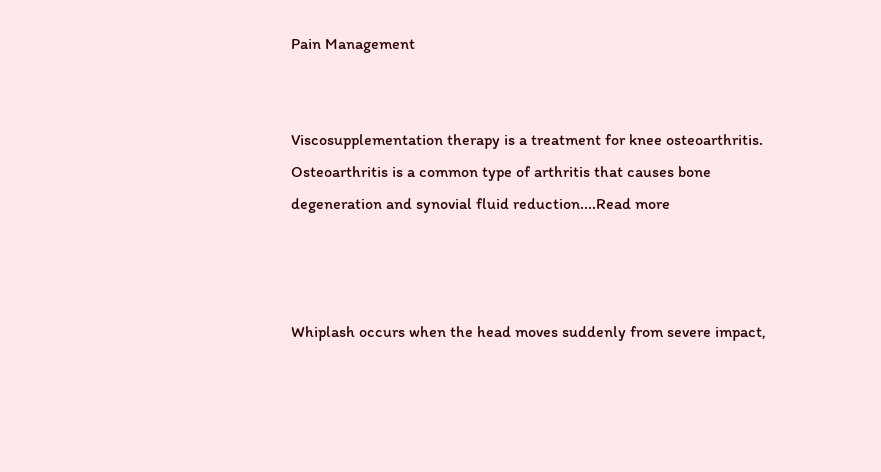Pain Management


Viscosupplementation therapy is a treatment for knee osteoarthritis. Osteoarthritis is a common type of arthritis that causes bone degeneration and synovial fluid reduction....Read more



Whiplash occurs when the head moves suddenly from severe impact,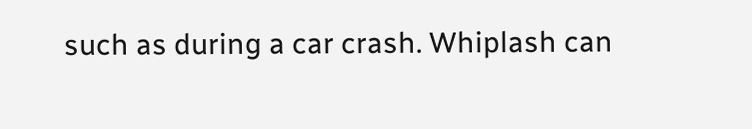such as during a car crash. Whiplash can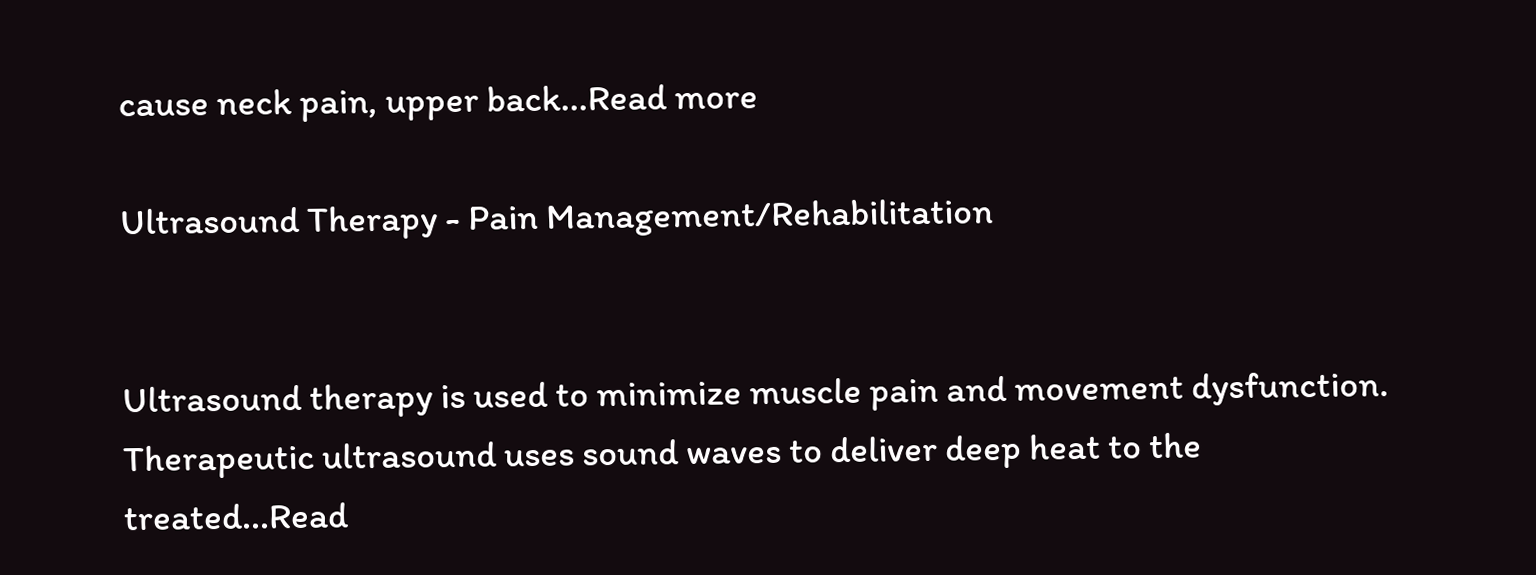cause neck pain, upper back...Read more

Ultrasound Therapy - Pain Management/Rehabilitation


Ultrasound therapy is used to minimize muscle pain and movement dysfunction. Therapeutic ultrasound uses sound waves to deliver deep heat to the treated...Read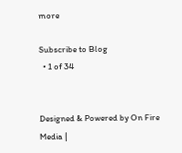more

Subscribe to Blog
  • 1 of 34


Designed & Powered by On Fire Media |